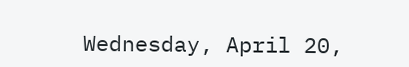Wednesday, April 20,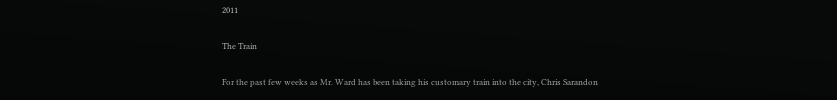2011

The Train

For the past few weeks as Mr. Ward has been taking his customary train into the city, Chris Sarandon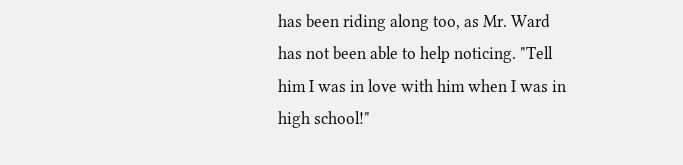has been riding along too, as Mr. Ward has not been able to help noticing. "Tell him I was in love with him when I was in high school!"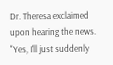Dr. Theresa exclaimed upon hearing the news. "Yes, I'll just suddenly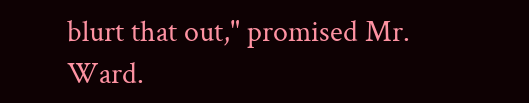blurt that out," promised Mr. Ward.